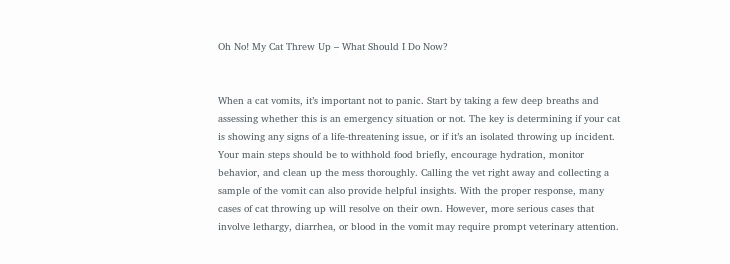Oh No! My Cat Threw Up – What Should I Do Now?


When a cat vomits, it’s important not to panic. Start by taking a few deep breaths and assessing whether this is an emergency situation or not. The key is determining if your cat is showing any signs of a life-threatening issue, or if it’s an isolated throwing up incident. Your main steps should be to withhold food briefly, encourage hydration, monitor behavior, and clean up the mess thoroughly. Calling the vet right away and collecting a sample of the vomit can also provide helpful insights. With the proper response, many cases of cat throwing up will resolve on their own. However, more serious cases that involve lethargy, diarrhea, or blood in the vomit may require prompt veterinary attention.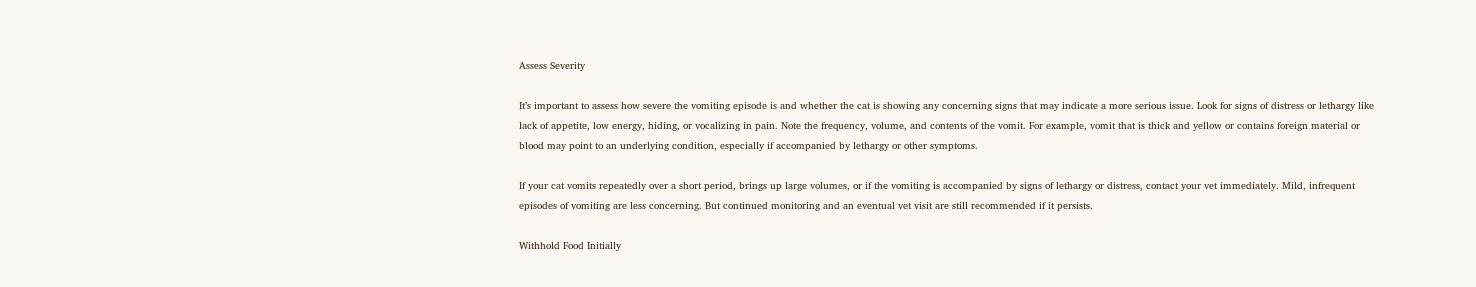Assess Severity

It’s important to assess how severe the vomiting episode is and whether the cat is showing any concerning signs that may indicate a more serious issue. Look for signs of distress or lethargy like lack of appetite, low energy, hiding, or vocalizing in pain. Note the frequency, volume, and contents of the vomit. For example, vomit that is thick and yellow or contains foreign material or blood may point to an underlying condition, especially if accompanied by lethargy or other symptoms.

If your cat vomits repeatedly over a short period, brings up large volumes, or if the vomiting is accompanied by signs of lethargy or distress, contact your vet immediately. Mild, infrequent episodes of vomiting are less concerning. But continued monitoring and an eventual vet visit are still recommended if it persists.

Withhold Food Initially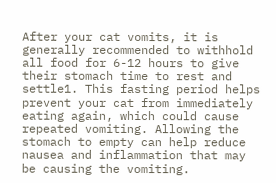After your cat vomits, it is generally recommended to withhold all food for 6-12 hours to give their stomach time to rest and settle1. This fasting period helps prevent your cat from immediately eating again, which could cause repeated vomiting. Allowing the stomach to empty can help reduce nausea and inflammation that may be causing the vomiting.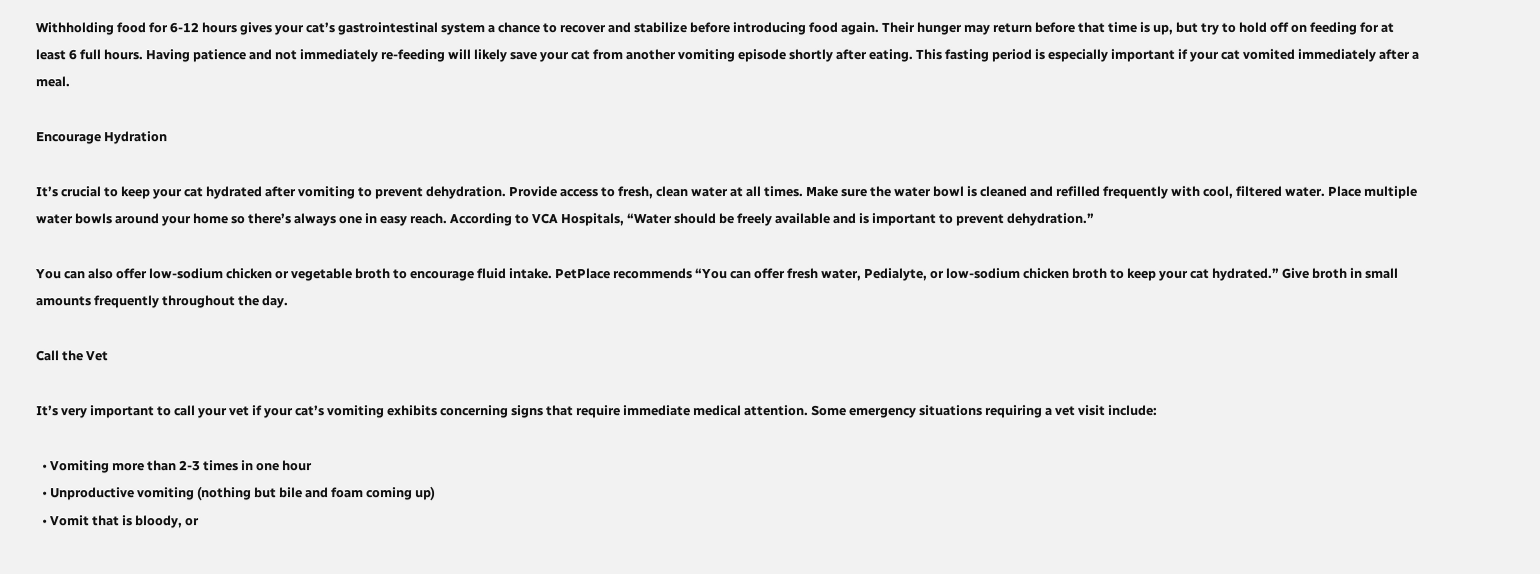Withholding food for 6-12 hours gives your cat’s gastrointestinal system a chance to recover and stabilize before introducing food again. Their hunger may return before that time is up, but try to hold off on feeding for at least 6 full hours. Having patience and not immediately re-feeding will likely save your cat from another vomiting episode shortly after eating. This fasting period is especially important if your cat vomited immediately after a meal.

Encourage Hydration

It’s crucial to keep your cat hydrated after vomiting to prevent dehydration. Provide access to fresh, clean water at all times. Make sure the water bowl is cleaned and refilled frequently with cool, filtered water. Place multiple water bowls around your home so there’s always one in easy reach. According to VCA Hospitals, “Water should be freely available and is important to prevent dehydration.”

You can also offer low-sodium chicken or vegetable broth to encourage fluid intake. PetPlace recommends “You can offer fresh water, Pedialyte, or low-sodium chicken broth to keep your cat hydrated.” Give broth in small amounts frequently throughout the day.

Call the Vet

It’s very important to call your vet if your cat’s vomiting exhibits concerning signs that require immediate medical attention. Some emergency situations requiring a vet visit include:

  • Vomiting more than 2-3 times in one hour
  • Unproductive vomiting (nothing but bile and foam coming up)
  • Vomit that is bloody, or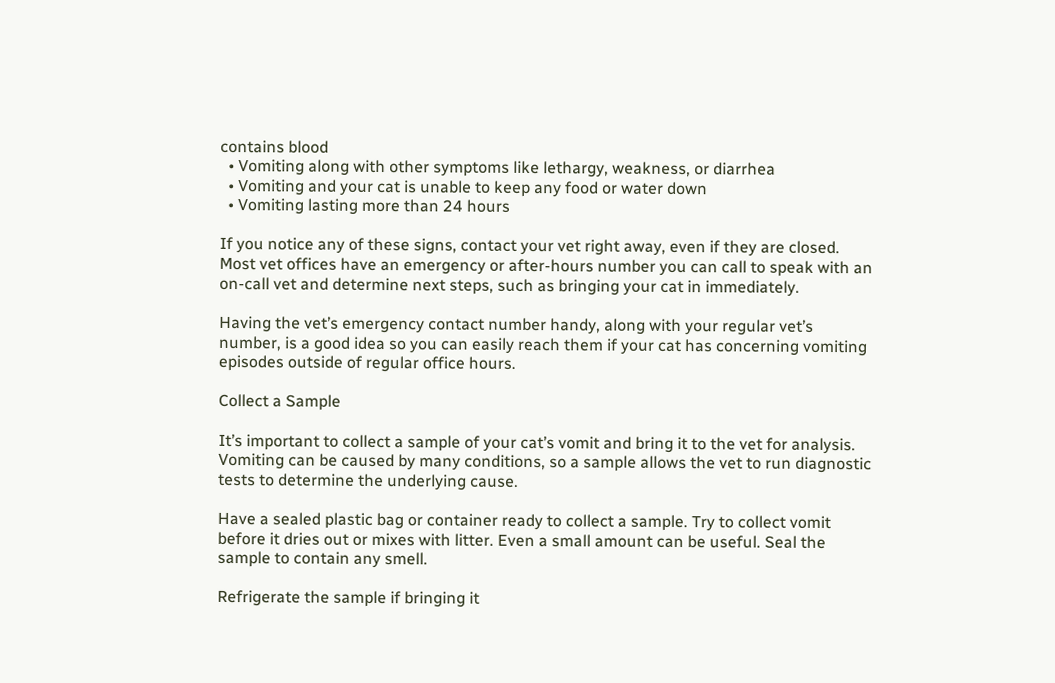contains blood
  • Vomiting along with other symptoms like lethargy, weakness, or diarrhea
  • Vomiting and your cat is unable to keep any food or water down
  • Vomiting lasting more than 24 hours

If you notice any of these signs, contact your vet right away, even if they are closed. Most vet offices have an emergency or after-hours number you can call to speak with an on-call vet and determine next steps, such as bringing your cat in immediately.

Having the vet’s emergency contact number handy, along with your regular vet’s number, is a good idea so you can easily reach them if your cat has concerning vomiting episodes outside of regular office hours.

Collect a Sample

It’s important to collect a sample of your cat’s vomit and bring it to the vet for analysis. Vomiting can be caused by many conditions, so a sample allows the vet to run diagnostic tests to determine the underlying cause.

Have a sealed plastic bag or container ready to collect a sample. Try to collect vomit before it dries out or mixes with litter. Even a small amount can be useful. Seal the sample to contain any smell.

Refrigerate the sample if bringing it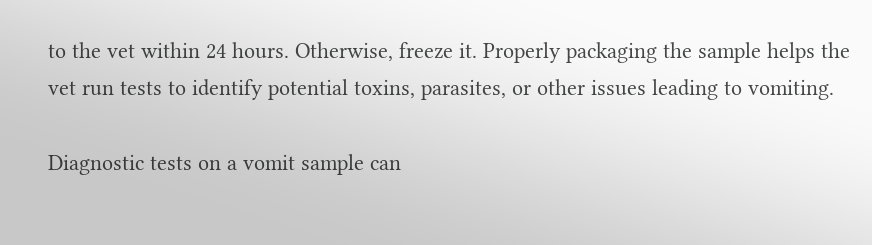to the vet within 24 hours. Otherwise, freeze it. Properly packaging the sample helps the vet run tests to identify potential toxins, parasites, or other issues leading to vomiting.

Diagnostic tests on a vomit sample can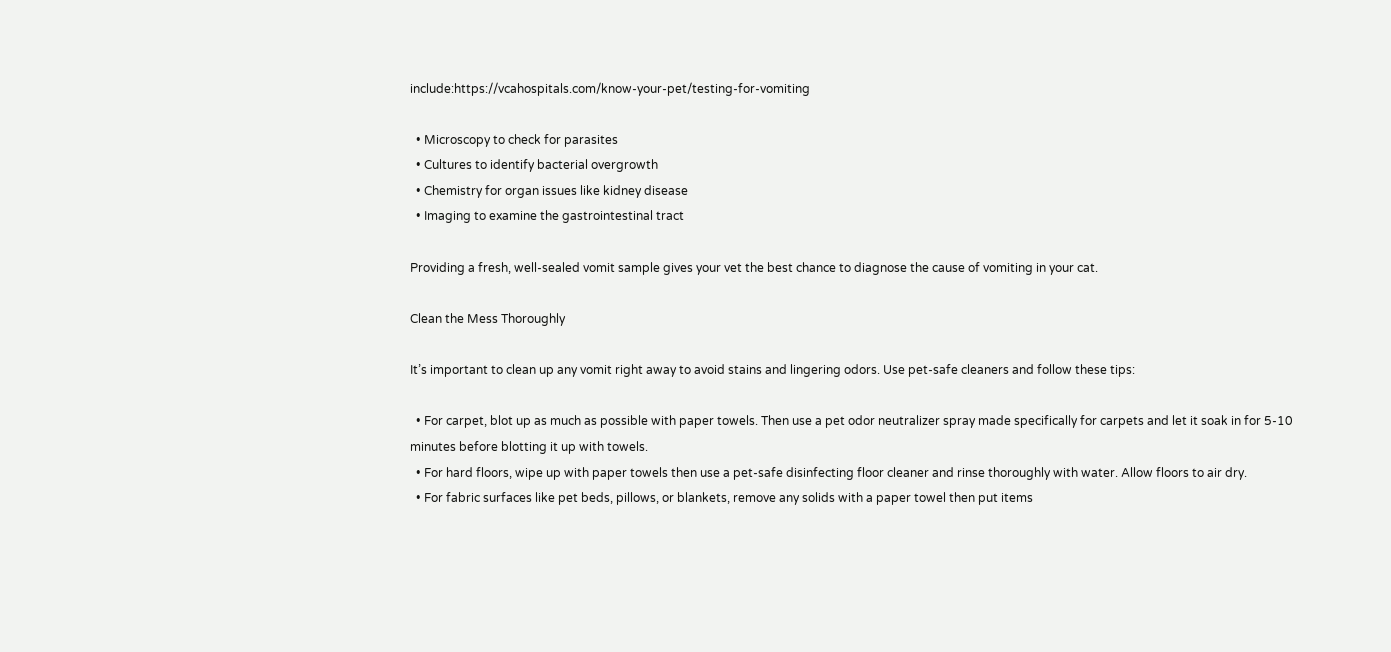include:https://vcahospitals.com/know-your-pet/testing-for-vomiting

  • Microscopy to check for parasites
  • Cultures to identify bacterial overgrowth
  • Chemistry for organ issues like kidney disease
  • Imaging to examine the gastrointestinal tract

Providing a fresh, well-sealed vomit sample gives your vet the best chance to diagnose the cause of vomiting in your cat.

Clean the Mess Thoroughly

It’s important to clean up any vomit right away to avoid stains and lingering odors. Use pet-safe cleaners and follow these tips:

  • For carpet, blot up as much as possible with paper towels. Then use a pet odor neutralizer spray made specifically for carpets and let it soak in for 5-10 minutes before blotting it up with towels.
  • For hard floors, wipe up with paper towels then use a pet-safe disinfecting floor cleaner and rinse thoroughly with water. Allow floors to air dry.
  • For fabric surfaces like pet beds, pillows, or blankets, remove any solids with a paper towel then put items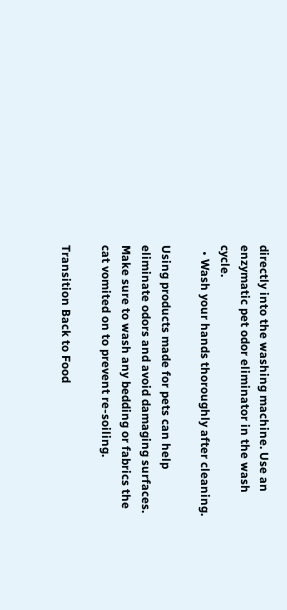directly into the washing machine. Use an enzymatic pet odor eliminator in the wash cycle.
  • Wash your hands thoroughly after cleaning.

Using products made for pets can help eliminate odors and avoid damaging surfaces. Make sure to wash any bedding or fabrics the cat vomited on to prevent re-soiling.

Transition Back to Food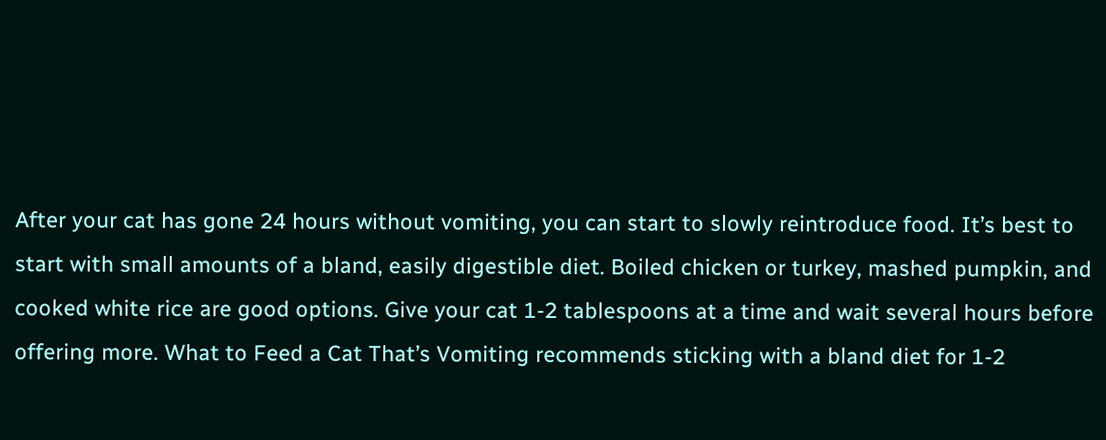After your cat has gone 24 hours without vomiting, you can start to slowly reintroduce food. It’s best to start with small amounts of a bland, easily digestible diet. Boiled chicken or turkey, mashed pumpkin, and cooked white rice are good options. Give your cat 1-2 tablespoons at a time and wait several hours before offering more. What to Feed a Cat That’s Vomiting recommends sticking with a bland diet for 1-2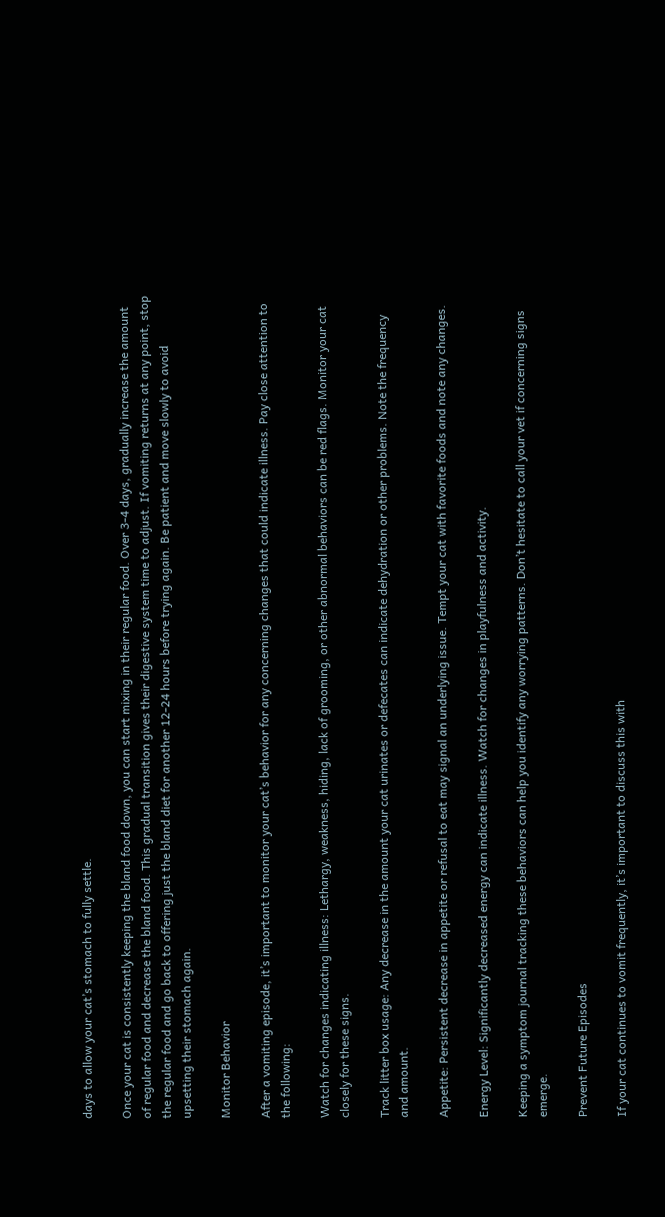days to allow your cat’s stomach to fully settle.

Once your cat is consistently keeping the bland food down, you can start mixing in their regular food. Over 3-4 days, gradually increase the amount of regular food and decrease the bland food. This gradual transition gives their digestive system time to adjust. If vomiting returns at any point, stop the regular food and go back to offering just the bland diet for another 12-24 hours before trying again. Be patient and move slowly to avoid upsetting their stomach again.

Monitor Behavior

After a vomiting episode, it’s important to monitor your cat’s behavior for any concerning changes that could indicate illness. Pay close attention to the following:

Watch for changes indicating illness: Lethargy, weakness, hiding, lack of grooming, or other abnormal behaviors can be red flags. Monitor your cat closely for these signs.

Track litter box usage: Any decrease in the amount your cat urinates or defecates can indicate dehydration or other problems. Note the frequency and amount.

Appetite: Persistent decrease in appetite or refusal to eat may signal an underlying issue. Tempt your cat with favorite foods and note any changes.

Energy Level: Significantly decreased energy can indicate illness. Watch for changes in playfulness and activity.

Keeping a symptom journal tracking these behaviors can help you identify any worrying patterns. Don’t hesitate to call your vet if concerning signs emerge.

Prevent Future Episodes

If your cat continues to vomit frequently, it’s important to discuss this with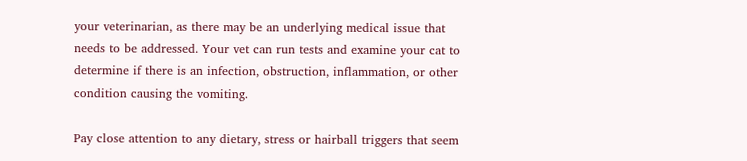your veterinarian, as there may be an underlying medical issue that needs to be addressed. Your vet can run tests and examine your cat to determine if there is an infection, obstruction, inflammation, or other condition causing the vomiting.

Pay close attention to any dietary, stress or hairball triggers that seem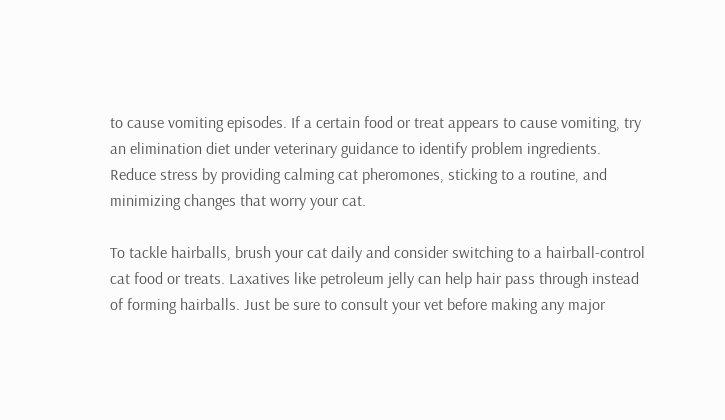to cause vomiting episodes. If a certain food or treat appears to cause vomiting, try an elimination diet under veterinary guidance to identify problem ingredients. Reduce stress by providing calming cat pheromones, sticking to a routine, and minimizing changes that worry your cat.

To tackle hairballs, brush your cat daily and consider switching to a hairball-control cat food or treats. Laxatives like petroleum jelly can help hair pass through instead of forming hairballs. Just be sure to consult your vet before making any major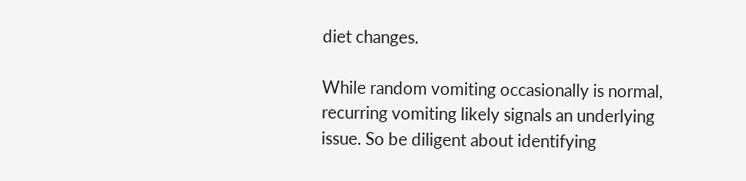diet changes.

While random vomiting occasionally is normal, recurring vomiting likely signals an underlying issue. So be diligent about identifying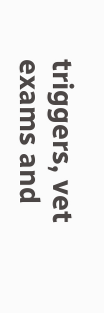triggers, vet exams and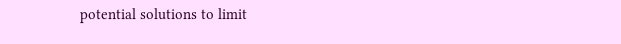potential solutions to limit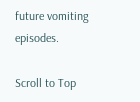future vomiting episodes.

Scroll to Top